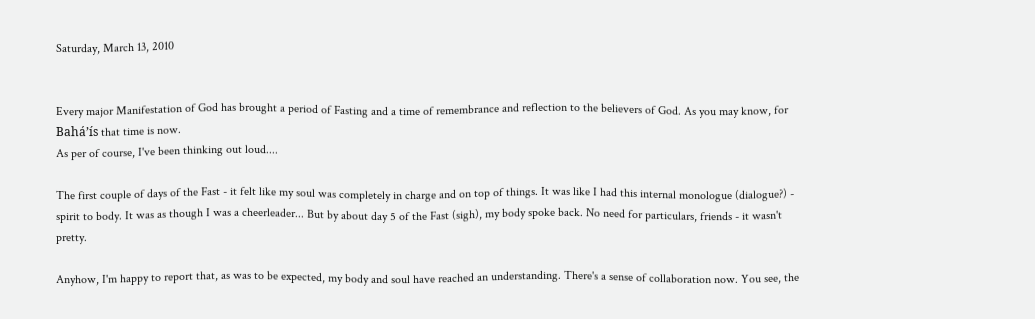Saturday, March 13, 2010


Every major Manifestation of God has brought a period of Fasting and a time of remembrance and reflection to the believers of God. As you may know, for Bahá’ís that time is now.
As per of course, I've been thinking out loud....

The first couple of days of the Fast - it felt like my soul was completely in charge and on top of things. It was like I had this internal monologue (dialogue?) - spirit to body. It was as though I was a cheerleader... But by about day 5 of the Fast (sigh), my body spoke back. No need for particulars, friends - it wasn't pretty.

Anyhow, I'm happy to report that, as was to be expected, my body and soul have reached an understanding. There's a sense of collaboration now. You see, the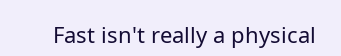Fast isn't really a physical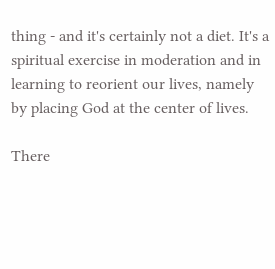thing - and it's certainly not a diet. It's a spiritual exercise in moderation and in learning to reorient our lives, namely by placing God at the center of lives.

There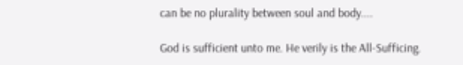can be no plurality between soul and body....

God is sufficient unto me. He verily is the All-Sufficing.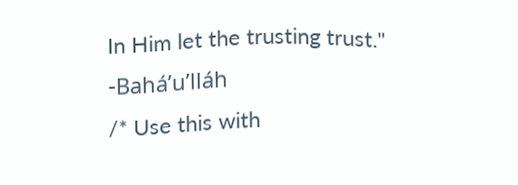In Him let the trusting trust." -Bahá’u’lláh
/* Use this with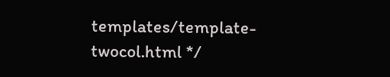templates/template-twocol.html */